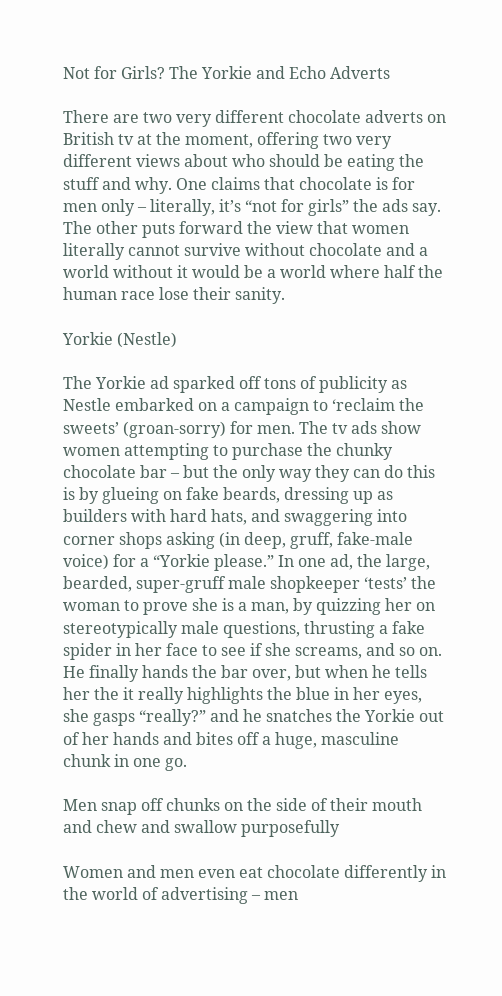Not for Girls? The Yorkie and Echo Adverts

There are two very different chocolate adverts on British tv at the moment, offering two very different views about who should be eating the stuff and why. One claims that chocolate is for men only – literally, it’s “not for girls” the ads say. The other puts forward the view that women literally cannot survive without chocolate and a world without it would be a world where half the human race lose their sanity.

Yorkie (Nestle)

The Yorkie ad sparked off tons of publicity as Nestle embarked on a campaign to ‘reclaim the sweets’ (groan-sorry) for men. The tv ads show women attempting to purchase the chunky chocolate bar – but the only way they can do this is by glueing on fake beards, dressing up as builders with hard hats, and swaggering into corner shops asking (in deep, gruff, fake-male voice) for a “Yorkie please.” In one ad, the large, bearded, super-gruff male shopkeeper ‘tests’ the woman to prove she is a man, by quizzing her on stereotypically male questions, thrusting a fake spider in her face to see if she screams, and so on. He finally hands the bar over, but when he tells her the it really highlights the blue in her eyes, she gasps “really?” and he snatches the Yorkie out of her hands and bites off a huge, masculine chunk in one go.

Men snap off chunks on the side of their mouth and chew and swallow purposefully

Women and men even eat chocolate differently in the world of advertising – men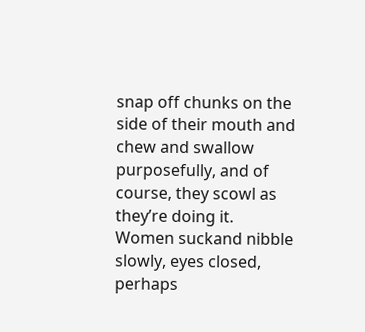snap off chunks on the side of their mouth and chew and swallow purposefully, and of course, they scowl as they’re doing it. Women suckand nibble slowly, eyes closed, perhaps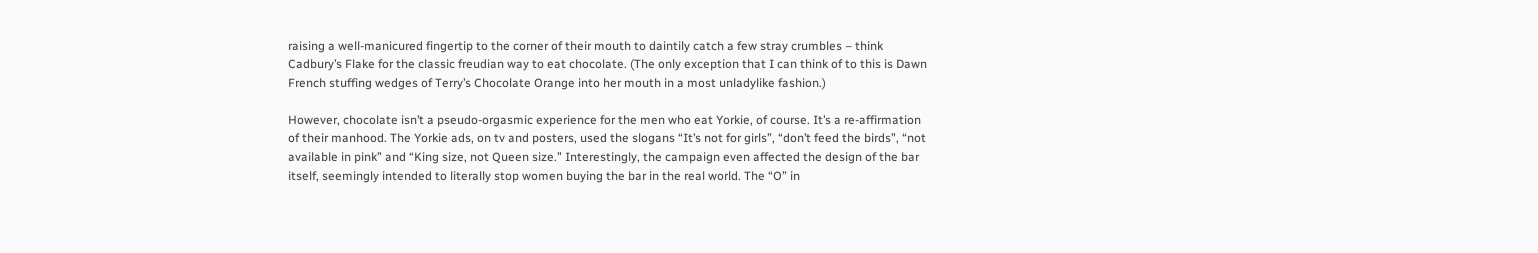raising a well-manicured fingertip to the corner of their mouth to daintily catch a few stray crumbles – think Cadbury’s Flake for the classic freudian way to eat chocolate. (The only exception that I can think of to this is Dawn French stuffing wedges of Terry’s Chocolate Orange into her mouth in a most unladylike fashion.)

However, chocolate isn’t a pseudo-orgasmic experience for the men who eat Yorkie, of course. It’s a re-affirmation of their manhood. The Yorkie ads, on tv and posters, used the slogans “It’s not for girls”, “don’t feed the birds”, “not available in pink” and “King size, not Queen size.” Interestingly, the campaign even affected the design of the bar itself, seemingly intended to literally stop women buying the bar in the real world. The “O” in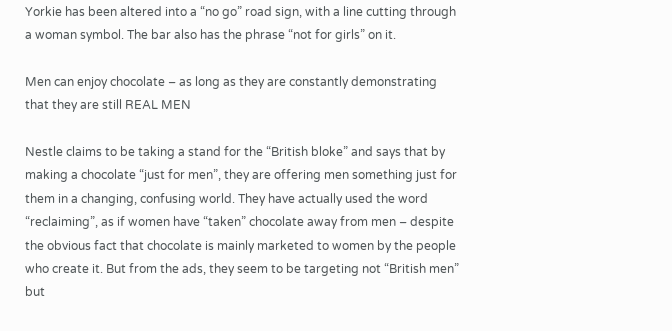Yorkie has been altered into a “no go” road sign, with a line cutting through a woman symbol. The bar also has the phrase “not for girls” on it.

Men can enjoy chocolate – as long as they are constantly demonstrating that they are still REAL MEN

Nestle claims to be taking a stand for the “British bloke” and says that by making a chocolate “just for men”, they are offering men something just for them in a changing, confusing world. They have actually used the word “reclaiming”, as if women have “taken” chocolate away from men – despite the obvious fact that chocolate is mainly marketed to women by the people who create it. But from the ads, they seem to be targeting not “British men” but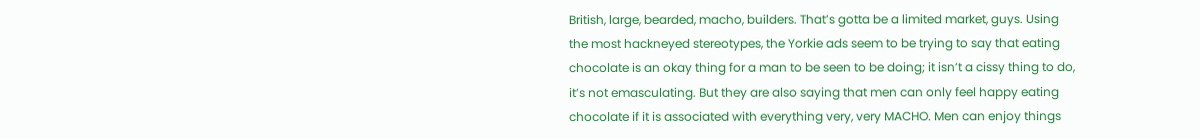British, large, bearded, macho, builders. That’s gotta be a limited market, guys. Using the most hackneyed stereotypes, the Yorkie ads seem to be trying to say that eating chocolate is an okay thing for a man to be seen to be doing; it isn’t a cissy thing to do, it’s not emasculating. But they are also saying that men can only feel happy eating chocolate if it is associated with everything very, very MACHO. Men can enjoy things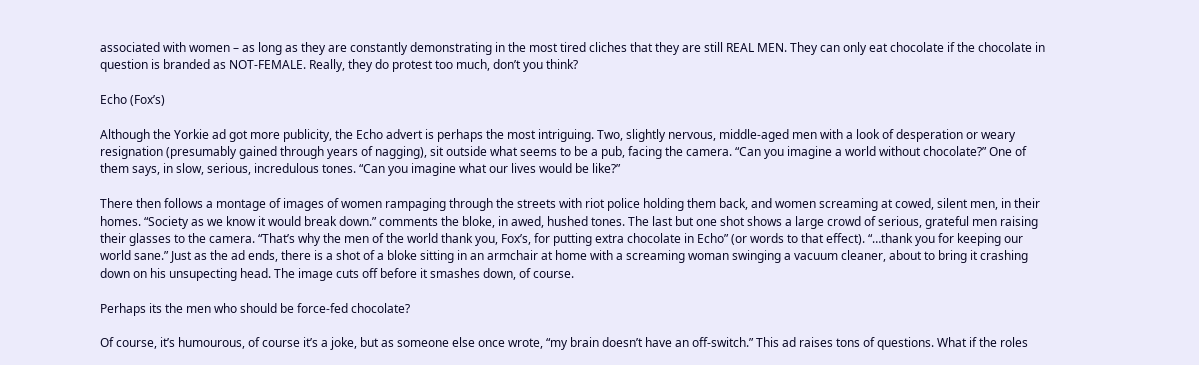associated with women – as long as they are constantly demonstrating in the most tired cliches that they are still REAL MEN. They can only eat chocolate if the chocolate in question is branded as NOT-FEMALE. Really, they do protest too much, don’t you think?

Echo (Fox’s)

Although the Yorkie ad got more publicity, the Echo advert is perhaps the most intriguing. Two, slightly nervous, middle-aged men with a look of desperation or weary resignation (presumably gained through years of nagging), sit outside what seems to be a pub, facing the camera. “Can you imagine a world without chocolate?” One of them says, in slow, serious, incredulous tones. “Can you imagine what our lives would be like?”

There then follows a montage of images of women rampaging through the streets with riot police holding them back, and women screaming at cowed, silent men, in their homes. “Society as we know it would break down.” comments the bloke, in awed, hushed tones. The last but one shot shows a large crowd of serious, grateful men raising their glasses to the camera. “That’s why the men of the world thank you, Fox’s, for putting extra chocolate in Echo” (or words to that effect). “…thank you for keeping our world sane.” Just as the ad ends, there is a shot of a bloke sitting in an armchair at home with a screaming woman swinging a vacuum cleaner, about to bring it crashing down on his unsupecting head. The image cuts off before it smashes down, of course.

Perhaps its the men who should be force-fed chocolate?

Of course, it’s humourous, of course it’s a joke, but as someone else once wrote, “my brain doesn’t have an off-switch.” This ad raises tons of questions. What if the roles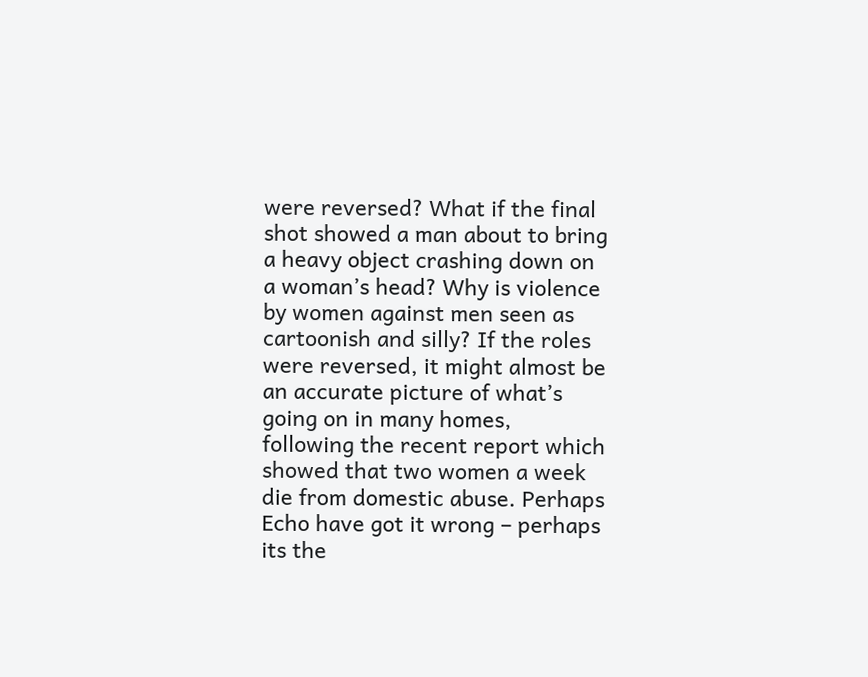were reversed? What if the final shot showed a man about to bring a heavy object crashing down on a woman’s head? Why is violence by women against men seen as cartoonish and silly? If the roles were reversed, it might almost be an accurate picture of what’s going on in many homes, following the recent report which showed that two women a week die from domestic abuse. Perhaps Echo have got it wrong – perhaps its the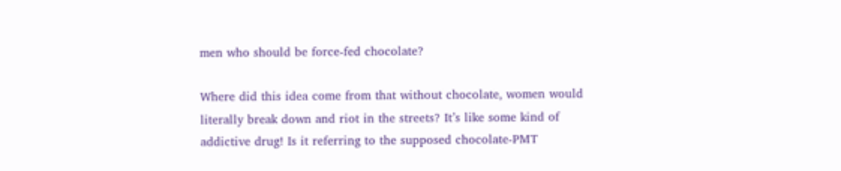men who should be force-fed chocolate?

Where did this idea come from that without chocolate, women would literally break down and riot in the streets? It’s like some kind of addictive drug! Is it referring to the supposed chocolate-PMT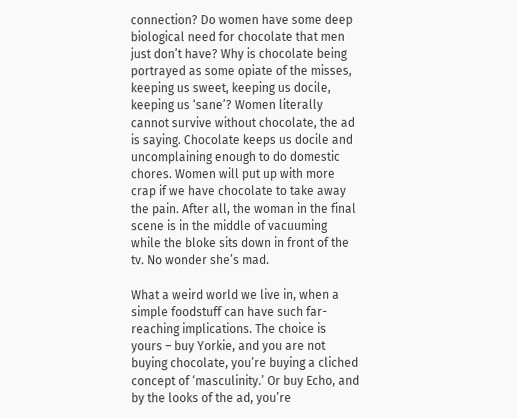connection? Do women have some deep biological need for chocolate that men just don’t have? Why is chocolate being portrayed as some opiate of the misses, keeping us sweet, keeping us docile, keeping us ‘sane’? Women literally cannot survive without chocolate, the ad is saying. Chocolate keeps us docile and uncomplaining enough to do domestic chores. Women will put up with more crap if we have chocolate to take away the pain. After all, the woman in the final scene is in the middle of vacuuming while the bloke sits down in front of the tv. No wonder she’s mad.

What a weird world we live in, when a simple foodstuff can have such far-reaching implications. The choice is yours – buy Yorkie, and you are not buying chocolate, you’re buying a cliched concept of ‘masculinity.’ Or buy Echo, and by the looks of the ad, you’re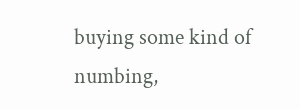buying some kind of numbing,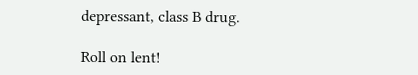depressant, class B drug.

Roll on lent!